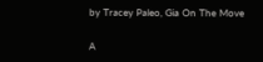by Tracey Paleo, Gia On The Move

A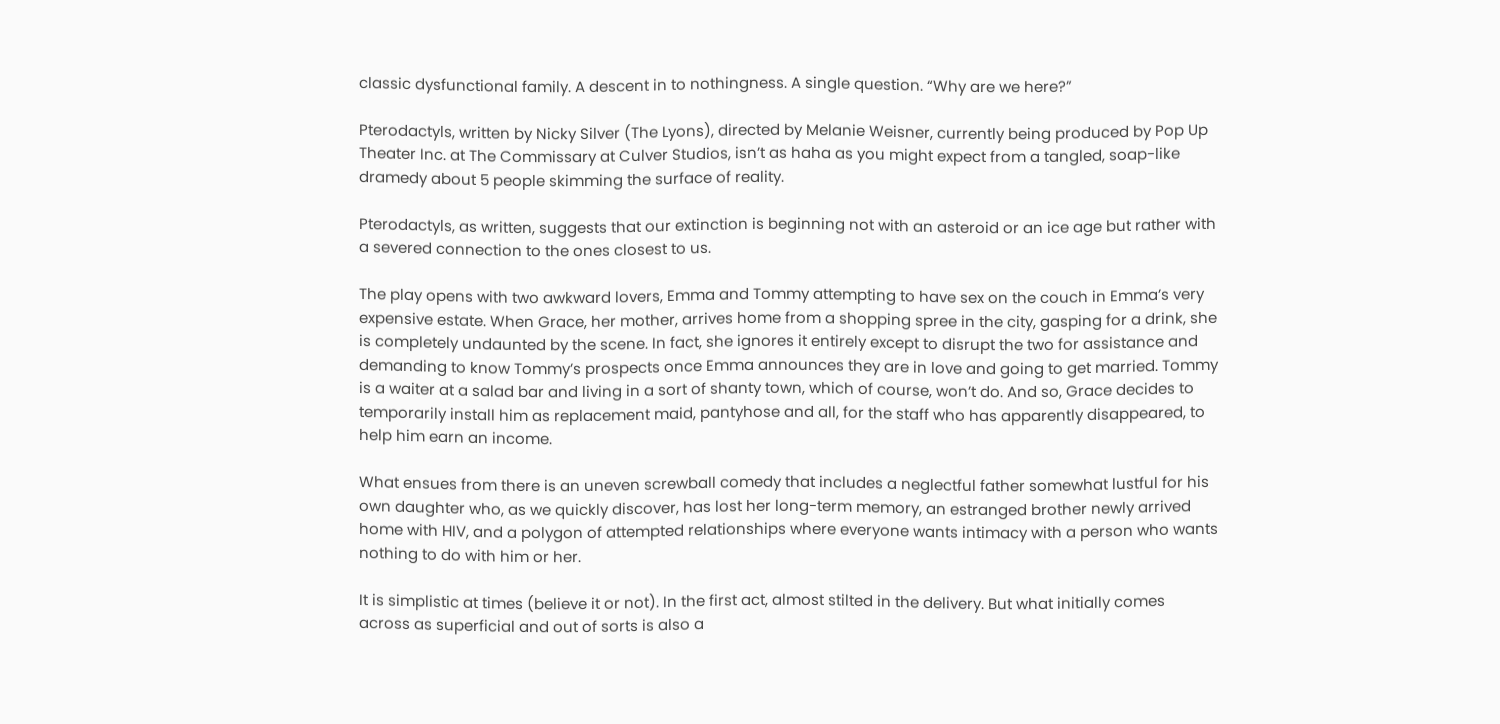classic dysfunctional family. A descent in to nothingness. A single question. “Why are we here?”

Pterodactyls, written by Nicky Silver (The Lyons), directed by Melanie Weisner, currently being produced by Pop Up Theater Inc. at The Commissary at Culver Studios, isn’t as haha as you might expect from a tangled, soap-like dramedy about 5 people skimming the surface of reality.

Pterodactyls, as written, suggests that our extinction is beginning not with an asteroid or an ice age but rather with a severed connection to the ones closest to us.

The play opens with two awkward lovers, Emma and Tommy attempting to have sex on the couch in Emma’s very expensive estate. When Grace, her mother, arrives home from a shopping spree in the city, gasping for a drink, she is completely undaunted by the scene. In fact, she ignores it entirely except to disrupt the two for assistance and demanding to know Tommy’s prospects once Emma announces they are in love and going to get married. Tommy is a waiter at a salad bar and living in a sort of shanty town, which of course, won’t do. And so, Grace decides to temporarily install him as replacement maid, pantyhose and all, for the staff who has apparently disappeared, to help him earn an income.

What ensues from there is an uneven screwball comedy that includes a neglectful father somewhat lustful for his own daughter who, as we quickly discover, has lost her long-term memory, an estranged brother newly arrived home with HIV, and a polygon of attempted relationships where everyone wants intimacy with a person who wants nothing to do with him or her.

It is simplistic at times (believe it or not). In the first act, almost stilted in the delivery. But what initially comes across as superficial and out of sorts is also a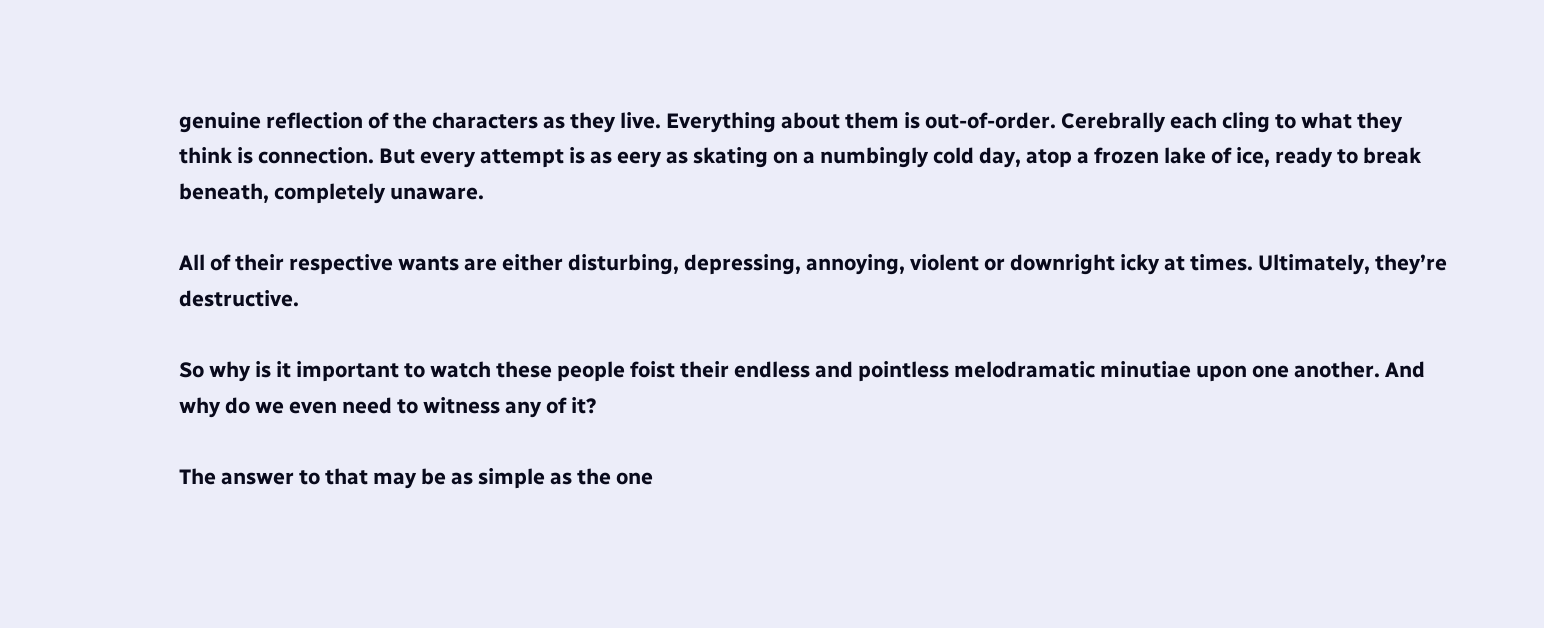genuine reflection of the characters as they live. Everything about them is out-of-order. Cerebrally each cling to what they think is connection. But every attempt is as eery as skating on a numbingly cold day, atop a frozen lake of ice, ready to break beneath, completely unaware.

All of their respective wants are either disturbing, depressing, annoying, violent or downright icky at times. Ultimately, they’re destructive.

So why is it important to watch these people foist their endless and pointless melodramatic minutiae upon one another. And why do we even need to witness any of it?

The answer to that may be as simple as the one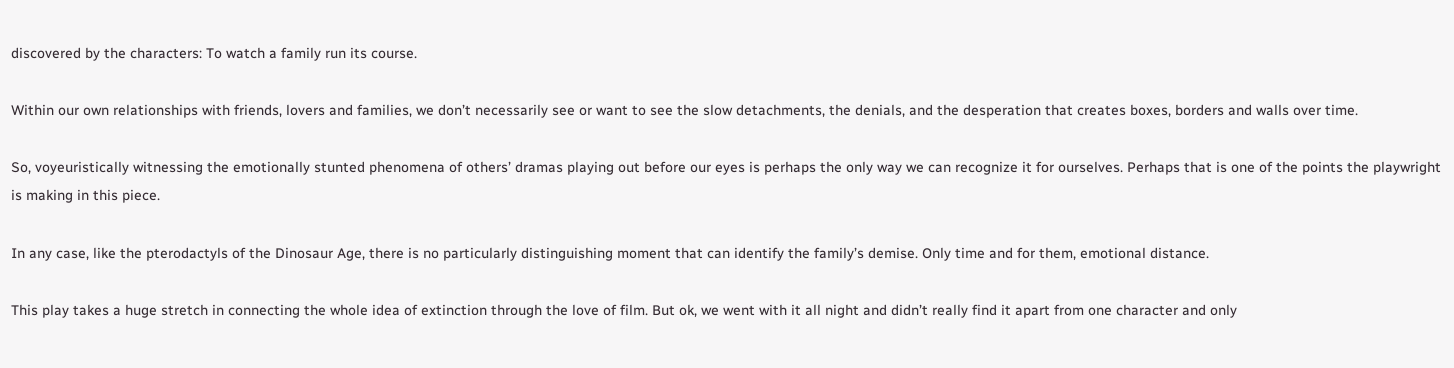discovered by the characters: To watch a family run its course.

Within our own relationships with friends, lovers and families, we don’t necessarily see or want to see the slow detachments, the denials, and the desperation that creates boxes, borders and walls over time.

So, voyeuristically witnessing the emotionally stunted phenomena of others’ dramas playing out before our eyes is perhaps the only way we can recognize it for ourselves. Perhaps that is one of the points the playwright is making in this piece.

In any case, like the pterodactyls of the Dinosaur Age, there is no particularly distinguishing moment that can identify the family’s demise. Only time and for them, emotional distance.

This play takes a huge stretch in connecting the whole idea of extinction through the love of film. But ok, we went with it all night and didn’t really find it apart from one character and only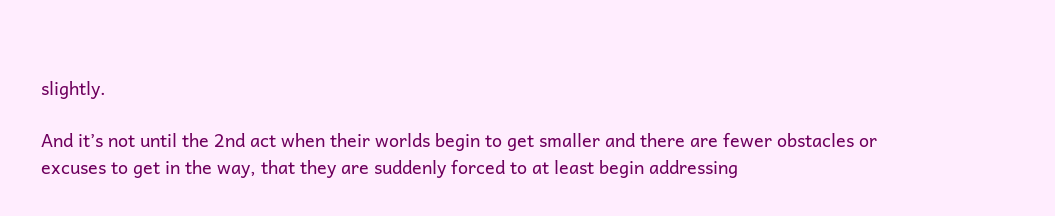slightly.

And it’s not until the 2nd act when their worlds begin to get smaller and there are fewer obstacles or excuses to get in the way, that they are suddenly forced to at least begin addressing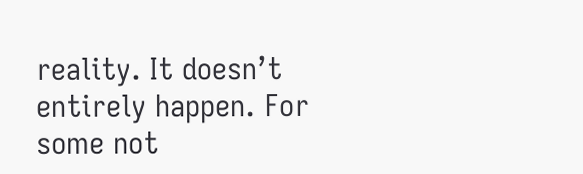reality. It doesn’t entirely happen. For some not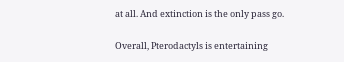at all. And extinction is the only pass go.

Overall, Pterodactyls is entertaining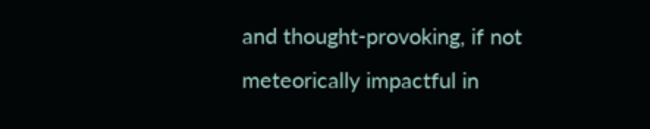and thought-provoking, if not meteorically impactful in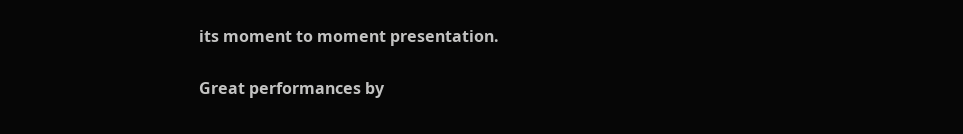its moment to moment presentation.

Great performances by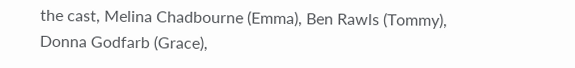the cast, Melina Chadbourne (Emma), Ben Rawls (Tommy), Donna Godfarb (Grace),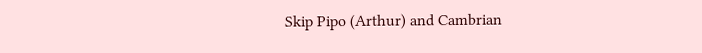Skip Pipo (Arthur) and Cambrian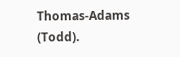Thomas-Adams (Todd).